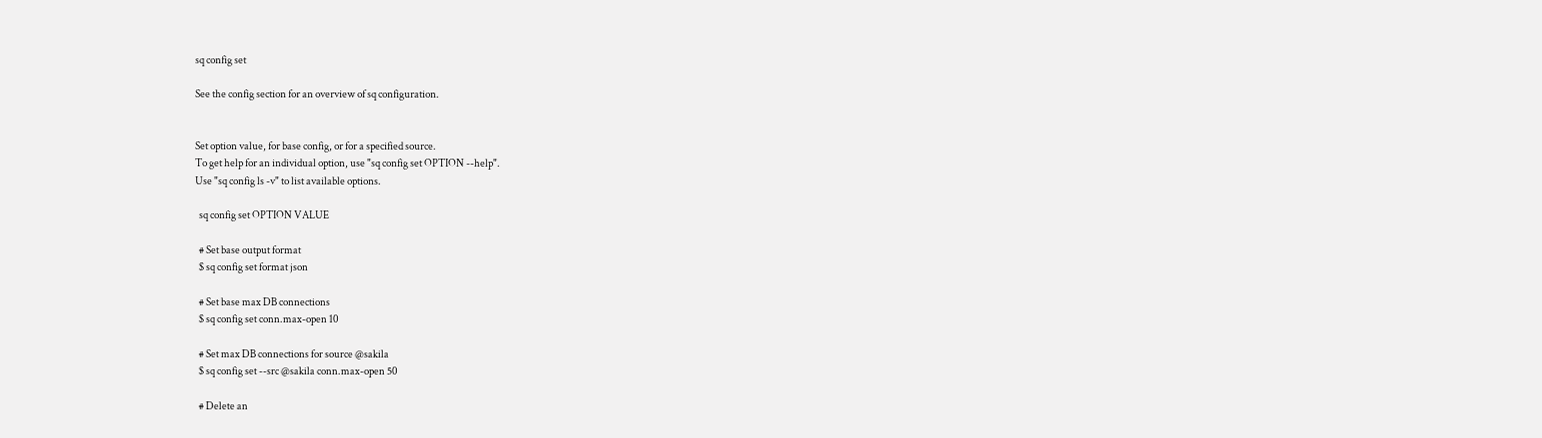sq config set

See the config section for an overview of sq configuration.


Set option value, for base config, or for a specified source.
To get help for an individual option, use "sq config set OPTION --help".
Use "sq config ls -v" to list available options.

  sq config set OPTION VALUE

  # Set base output format
  $ sq config set format json

  # Set base max DB connections
  $ sq config set conn.max-open 10

  # Set max DB connections for source @sakila
  $ sq config set --src @sakila conn.max-open 50

  # Delete an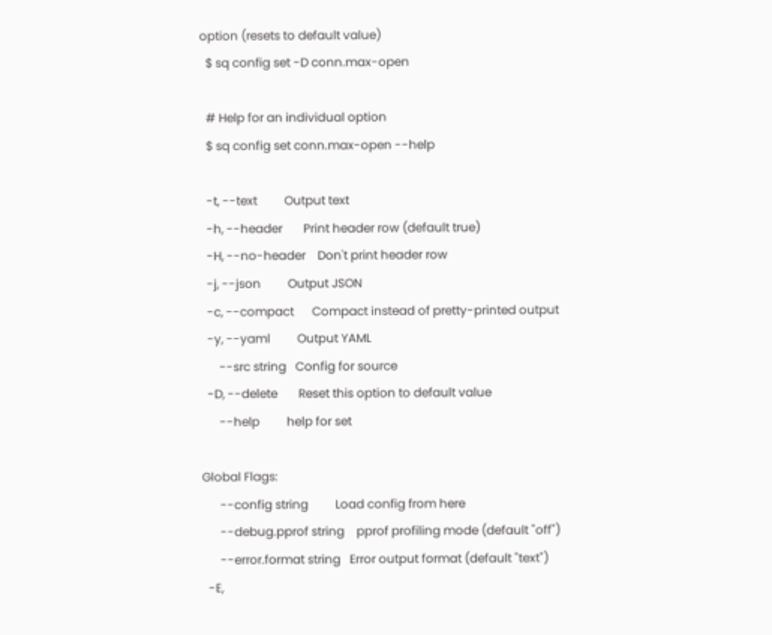option (resets to default value)
  $ sq config set -D conn.max-open

  # Help for an individual option
  $ sq config set conn.max-open --help

  -t, --text         Output text
  -h, --header       Print header row (default true)
  -H, --no-header    Don't print header row
  -j, --json         Output JSON
  -c, --compact      Compact instead of pretty-printed output
  -y, --yaml         Output YAML
      --src string   Config for source
  -D, --delete       Reset this option to default value
      --help         help for set

Global Flags:
      --config string         Load config from here
      --debug.pprof string    pprof profiling mode (default "off")
      --error.format string   Error output format (default "text")
  -E,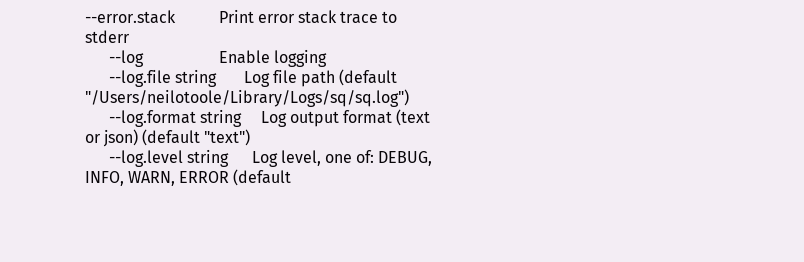--error.stack           Print error stack trace to stderr
      --log                   Enable logging
      --log.file string       Log file path (default "/Users/neilotoole/Library/Logs/sq/sq.log")
      --log.format string     Log output format (text or json) (default "text")
      --log.level string      Log level, one of: DEBUG, INFO, WARN, ERROR (default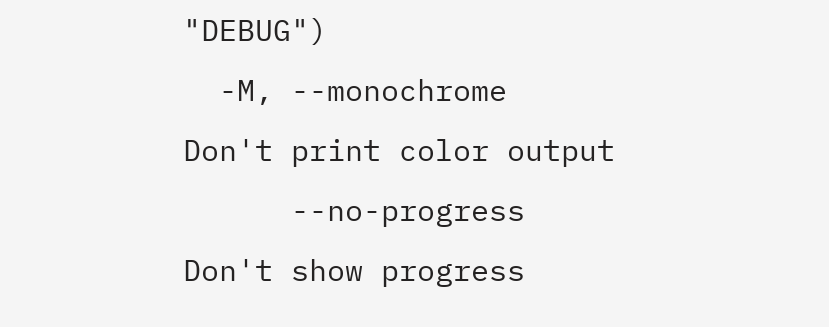"DEBUG")
  -M, --monochrome            Don't print color output
      --no-progress           Don't show progress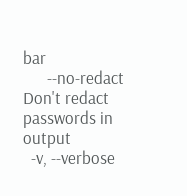bar
      --no-redact             Don't redact passwords in output
  -v, --verbose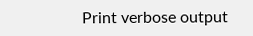Print verbose output